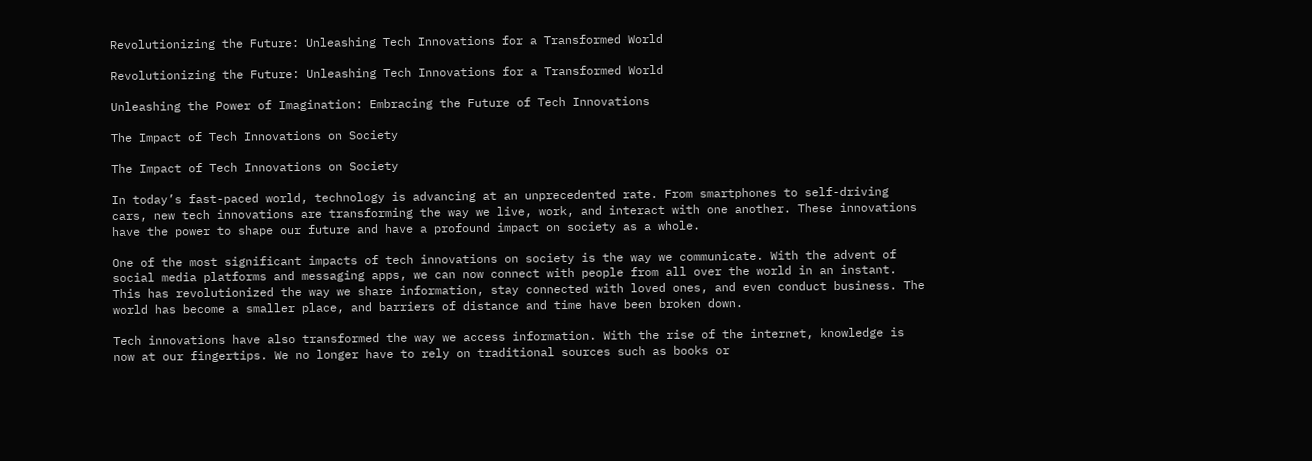Revolutionizing the Future: Unleashing Tech Innovations for a Transformed World

Revolutionizing the Future: Unleashing Tech Innovations for a Transformed World

Unleashing the Power of Imagination: Embracing the Future of Tech Innovations

The Impact of Tech Innovations on Society

The Impact of Tech Innovations on Society

In today’s fast-paced world, technology is advancing at an unprecedented rate. From smartphones to self-driving cars, new tech innovations are transforming the way we live, work, and interact with one another. These innovations have the power to shape our future and have a profound impact on society as a whole.

One of the most significant impacts of tech innovations on society is the way we communicate. With the advent of social media platforms and messaging apps, we can now connect with people from all over the world in an instant. This has revolutionized the way we share information, stay connected with loved ones, and even conduct business. The world has become a smaller place, and barriers of distance and time have been broken down.

Tech innovations have also transformed the way we access information. With the rise of the internet, knowledge is now at our fingertips. We no longer have to rely on traditional sources such as books or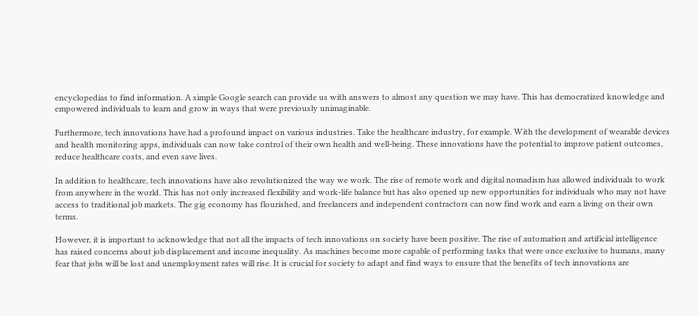encyclopedias to find information. A simple Google search can provide us with answers to almost any question we may have. This has democratized knowledge and empowered individuals to learn and grow in ways that were previously unimaginable.

Furthermore, tech innovations have had a profound impact on various industries. Take the healthcare industry, for example. With the development of wearable devices and health monitoring apps, individuals can now take control of their own health and well-being. These innovations have the potential to improve patient outcomes, reduce healthcare costs, and even save lives.

In addition to healthcare, tech innovations have also revolutionized the way we work. The rise of remote work and digital nomadism has allowed individuals to work from anywhere in the world. This has not only increased flexibility and work-life balance but has also opened up new opportunities for individuals who may not have access to traditional job markets. The gig economy has flourished, and freelancers and independent contractors can now find work and earn a living on their own terms.

However, it is important to acknowledge that not all the impacts of tech innovations on society have been positive. The rise of automation and artificial intelligence has raised concerns about job displacement and income inequality. As machines become more capable of performing tasks that were once exclusive to humans, many fear that jobs will be lost and unemployment rates will rise. It is crucial for society to adapt and find ways to ensure that the benefits of tech innovations are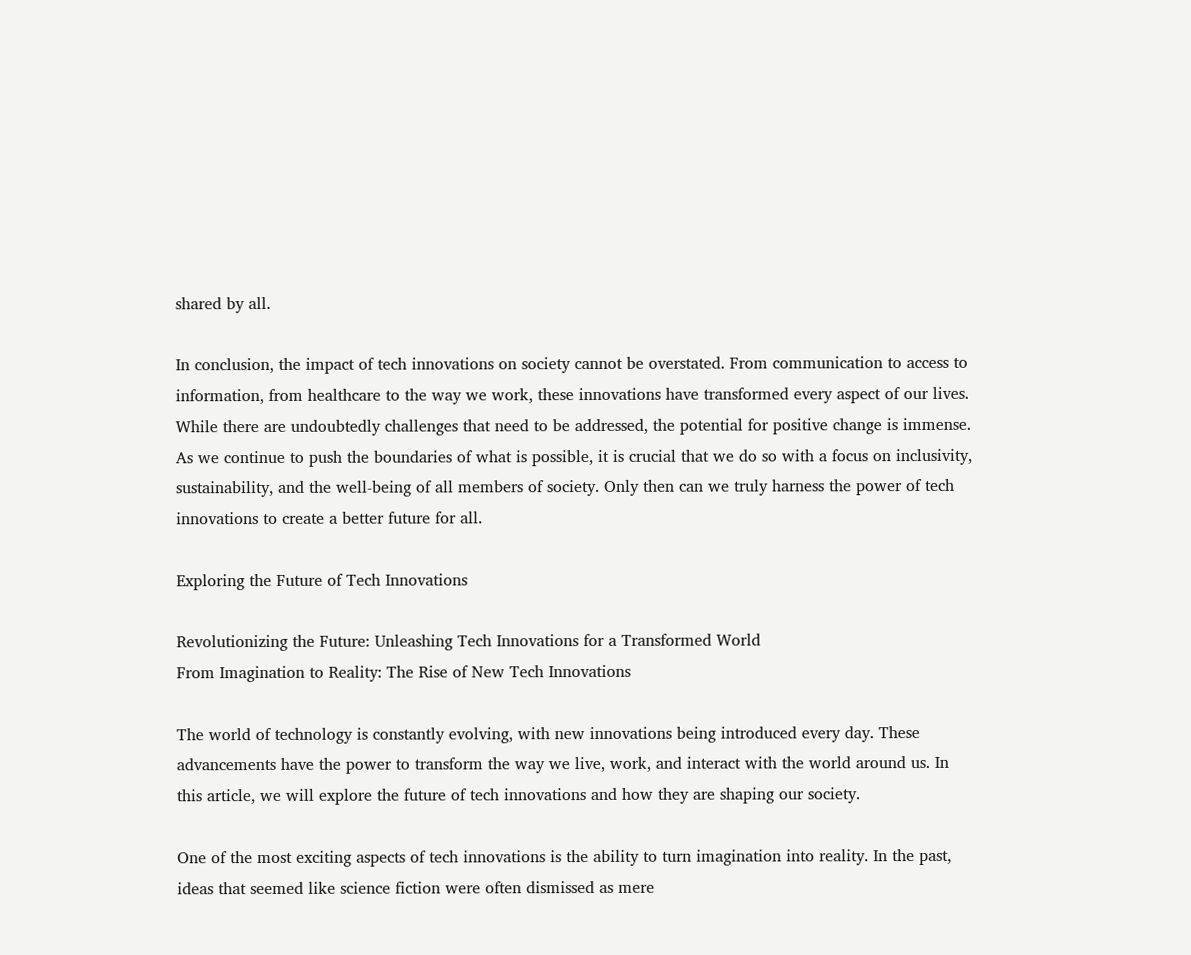shared by all.

In conclusion, the impact of tech innovations on society cannot be overstated. From communication to access to information, from healthcare to the way we work, these innovations have transformed every aspect of our lives. While there are undoubtedly challenges that need to be addressed, the potential for positive change is immense. As we continue to push the boundaries of what is possible, it is crucial that we do so with a focus on inclusivity, sustainability, and the well-being of all members of society. Only then can we truly harness the power of tech innovations to create a better future for all.

Exploring the Future of Tech Innovations

Revolutionizing the Future: Unleashing Tech Innovations for a Transformed World
From Imagination to Reality: The Rise of New Tech Innovations

The world of technology is constantly evolving, with new innovations being introduced every day. These advancements have the power to transform the way we live, work, and interact with the world around us. In this article, we will explore the future of tech innovations and how they are shaping our society.

One of the most exciting aspects of tech innovations is the ability to turn imagination into reality. In the past, ideas that seemed like science fiction were often dismissed as mere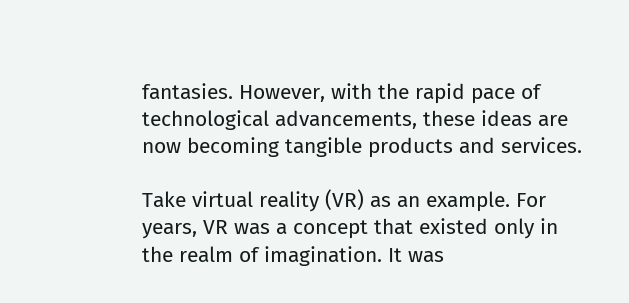fantasies. However, with the rapid pace of technological advancements, these ideas are now becoming tangible products and services.

Take virtual reality (VR) as an example. For years, VR was a concept that existed only in the realm of imagination. It was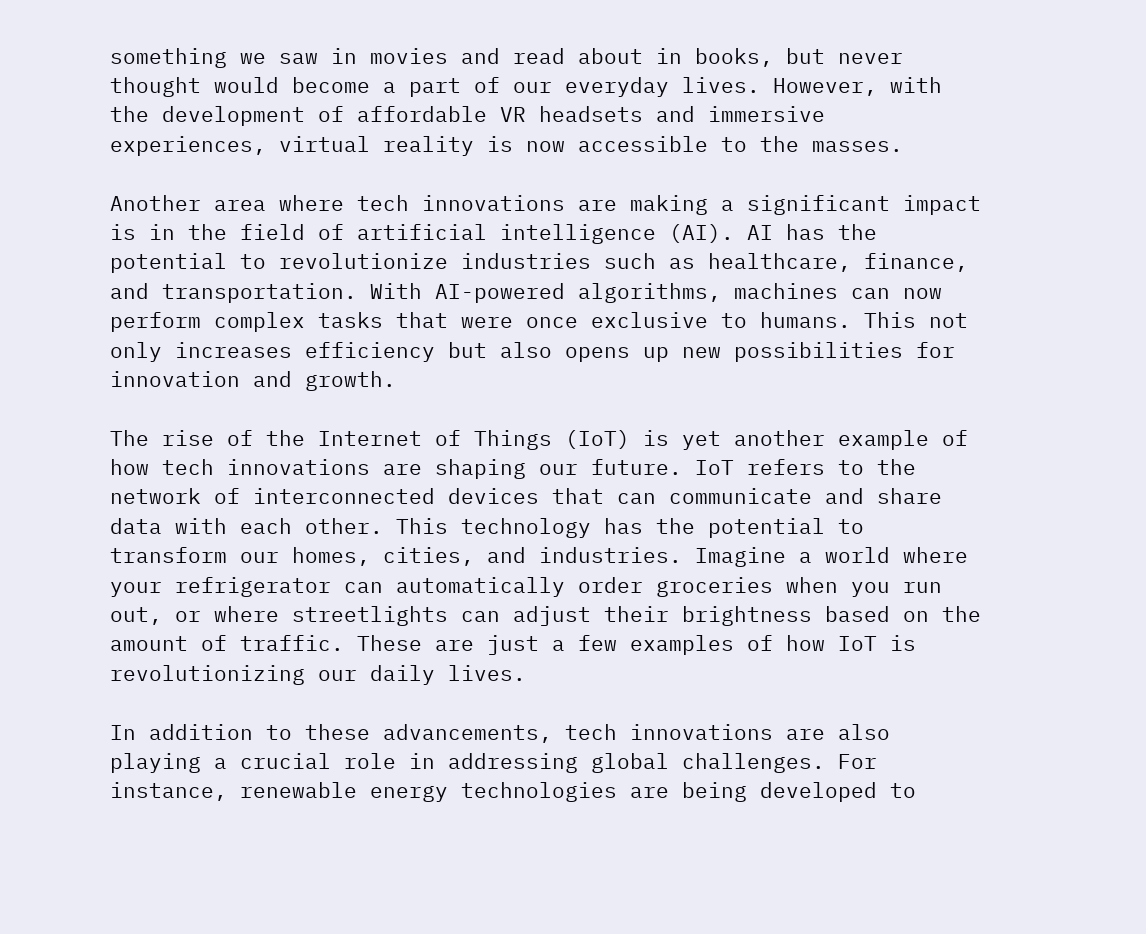something we saw in movies and read about in books, but never thought would become a part of our everyday lives. However, with the development of affordable VR headsets and immersive experiences, virtual reality is now accessible to the masses.

Another area where tech innovations are making a significant impact is in the field of artificial intelligence (AI). AI has the potential to revolutionize industries such as healthcare, finance, and transportation. With AI-powered algorithms, machines can now perform complex tasks that were once exclusive to humans. This not only increases efficiency but also opens up new possibilities for innovation and growth.

The rise of the Internet of Things (IoT) is yet another example of how tech innovations are shaping our future. IoT refers to the network of interconnected devices that can communicate and share data with each other. This technology has the potential to transform our homes, cities, and industries. Imagine a world where your refrigerator can automatically order groceries when you run out, or where streetlights can adjust their brightness based on the amount of traffic. These are just a few examples of how IoT is revolutionizing our daily lives.

In addition to these advancements, tech innovations are also playing a crucial role in addressing global challenges. For instance, renewable energy technologies are being developed to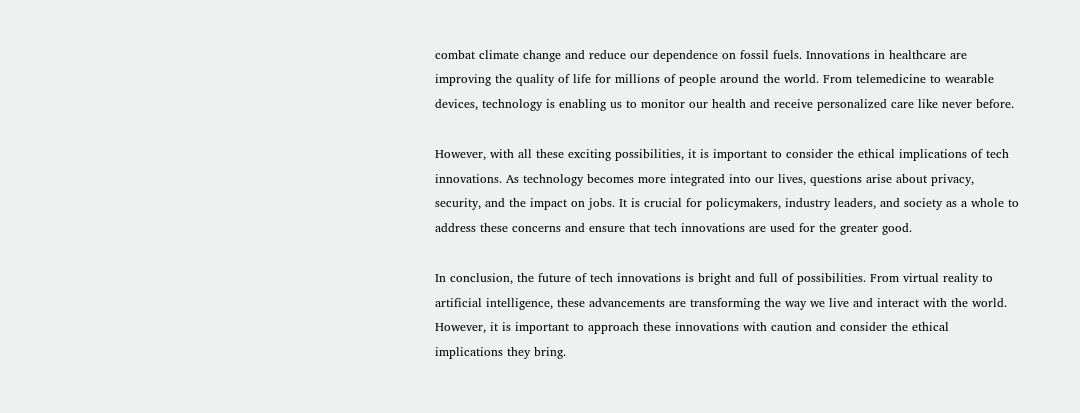combat climate change and reduce our dependence on fossil fuels. Innovations in healthcare are improving the quality of life for millions of people around the world. From telemedicine to wearable devices, technology is enabling us to monitor our health and receive personalized care like never before.

However, with all these exciting possibilities, it is important to consider the ethical implications of tech innovations. As technology becomes more integrated into our lives, questions arise about privacy, security, and the impact on jobs. It is crucial for policymakers, industry leaders, and society as a whole to address these concerns and ensure that tech innovations are used for the greater good.

In conclusion, the future of tech innovations is bright and full of possibilities. From virtual reality to artificial intelligence, these advancements are transforming the way we live and interact with the world. However, it is important to approach these innovations with caution and consider the ethical implications they bring.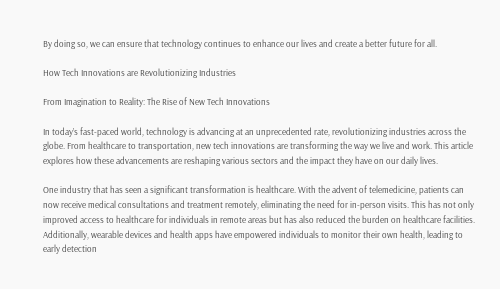By doing so, we can ensure that technology continues to enhance our lives and create a better future for all.

How Tech Innovations are Revolutionizing Industries

From Imagination to Reality: The Rise of New Tech Innovations

In today’s fast-paced world, technology is advancing at an unprecedented rate, revolutionizing industries across the globe. From healthcare to transportation, new tech innovations are transforming the way we live and work. This article explores how these advancements are reshaping various sectors and the impact they have on our daily lives.

One industry that has seen a significant transformation is healthcare. With the advent of telemedicine, patients can now receive medical consultations and treatment remotely, eliminating the need for in-person visits. This has not only improved access to healthcare for individuals in remote areas but has also reduced the burden on healthcare facilities. Additionally, wearable devices and health apps have empowered individuals to monitor their own health, leading to early detection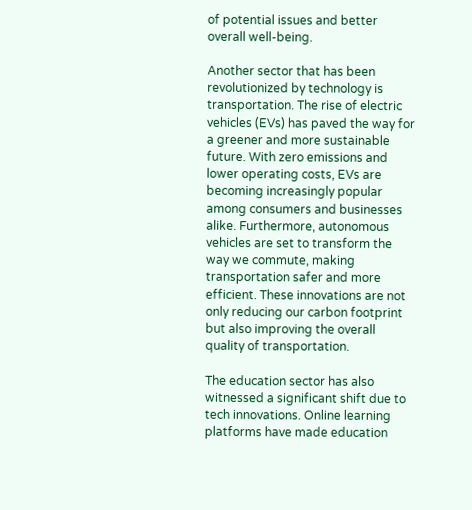of potential issues and better overall well-being.

Another sector that has been revolutionized by technology is transportation. The rise of electric vehicles (EVs) has paved the way for a greener and more sustainable future. With zero emissions and lower operating costs, EVs are becoming increasingly popular among consumers and businesses alike. Furthermore, autonomous vehicles are set to transform the way we commute, making transportation safer and more efficient. These innovations are not only reducing our carbon footprint but also improving the overall quality of transportation.

The education sector has also witnessed a significant shift due to tech innovations. Online learning platforms have made education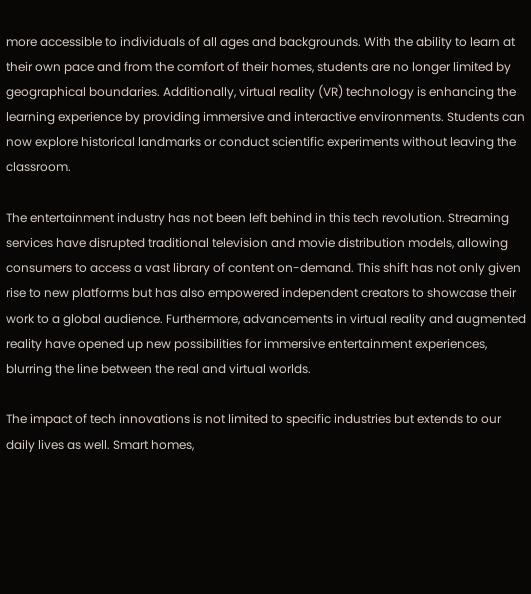more accessible to individuals of all ages and backgrounds. With the ability to learn at their own pace and from the comfort of their homes, students are no longer limited by geographical boundaries. Additionally, virtual reality (VR) technology is enhancing the learning experience by providing immersive and interactive environments. Students can now explore historical landmarks or conduct scientific experiments without leaving the classroom.

The entertainment industry has not been left behind in this tech revolution. Streaming services have disrupted traditional television and movie distribution models, allowing consumers to access a vast library of content on-demand. This shift has not only given rise to new platforms but has also empowered independent creators to showcase their work to a global audience. Furthermore, advancements in virtual reality and augmented reality have opened up new possibilities for immersive entertainment experiences, blurring the line between the real and virtual worlds.

The impact of tech innovations is not limited to specific industries but extends to our daily lives as well. Smart homes,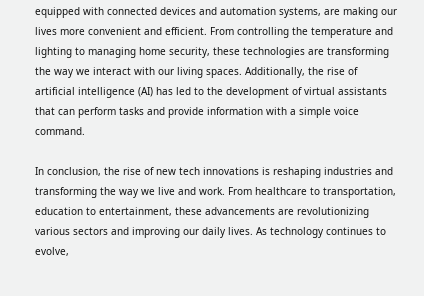equipped with connected devices and automation systems, are making our lives more convenient and efficient. From controlling the temperature and lighting to managing home security, these technologies are transforming the way we interact with our living spaces. Additionally, the rise of artificial intelligence (AI) has led to the development of virtual assistants that can perform tasks and provide information with a simple voice command.

In conclusion, the rise of new tech innovations is reshaping industries and transforming the way we live and work. From healthcare to transportation, education to entertainment, these advancements are revolutionizing various sectors and improving our daily lives. As technology continues to evolve,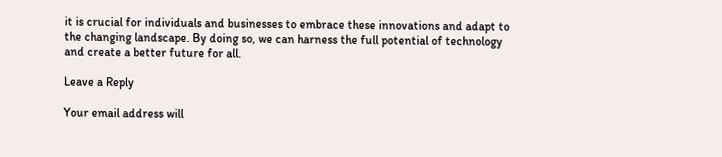it is crucial for individuals and businesses to embrace these innovations and adapt to the changing landscape. By doing so, we can harness the full potential of technology and create a better future for all.

Leave a Reply

Your email address will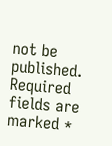not be published. Required fields are marked *